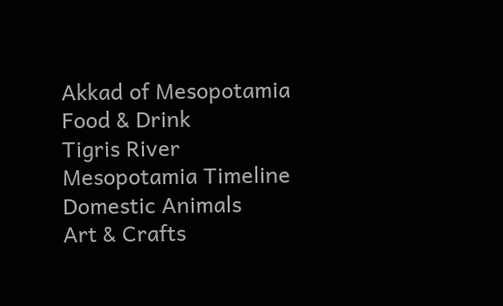Akkad of Mesopotamia
Food & Drink
Tigris River
Mesopotamia Timeline
Domestic Animals
Art & Crafts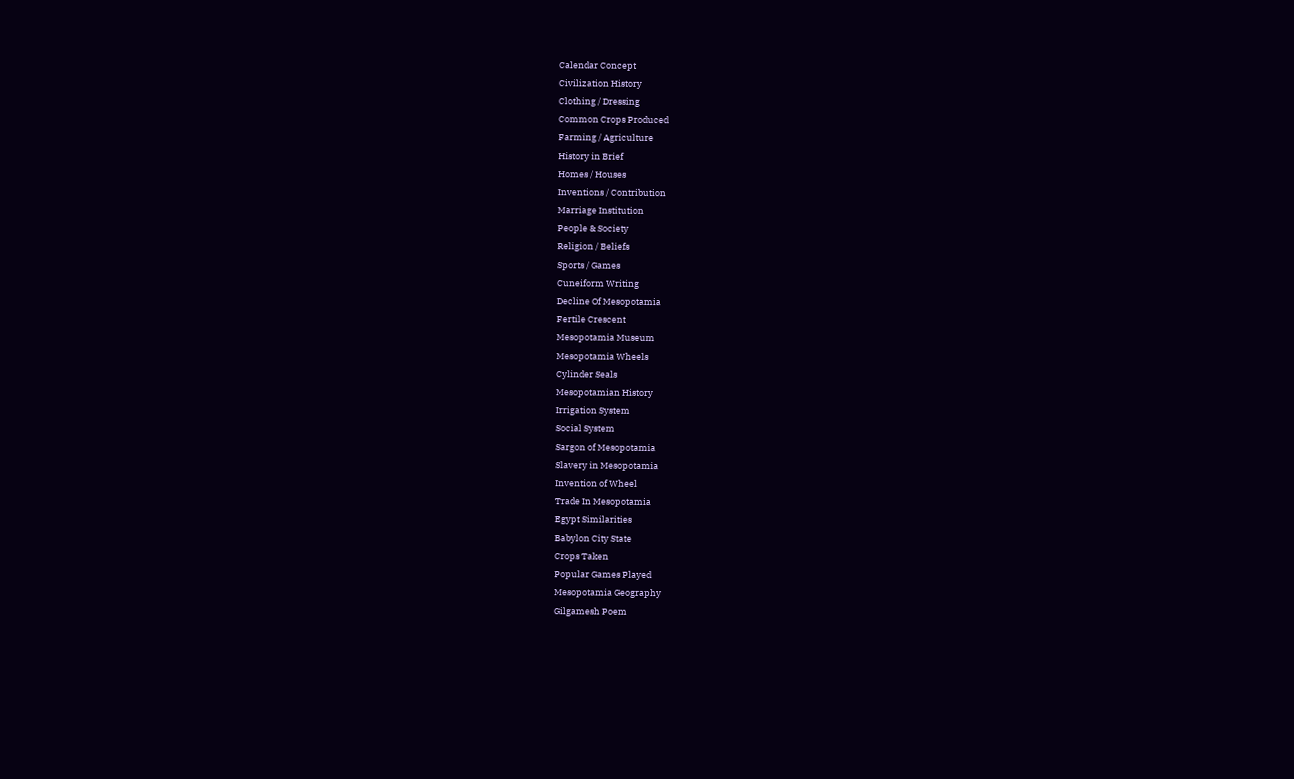Calendar Concept
Civilization History
Clothing / Dressing
Common Crops Produced
Farming / Agriculture
History in Brief
Homes / Houses
Inventions / Contribution
Marriage Institution
People & Society
Religion / Beliefs
Sports / Games
Cuneiform Writing
Decline Of Mesopotamia
Fertile Crescent
Mesopotamia Museum
Mesopotamia Wheels
Cylinder Seals
Mesopotamian History
Irrigation System
Social System
Sargon of Mesopotamia
Slavery in Mesopotamia
Invention of Wheel
Trade In Mesopotamia
Egypt Similarities
Babylon City State
Crops Taken
Popular Games Played
Mesopotamia Geography
Gilgamesh Poem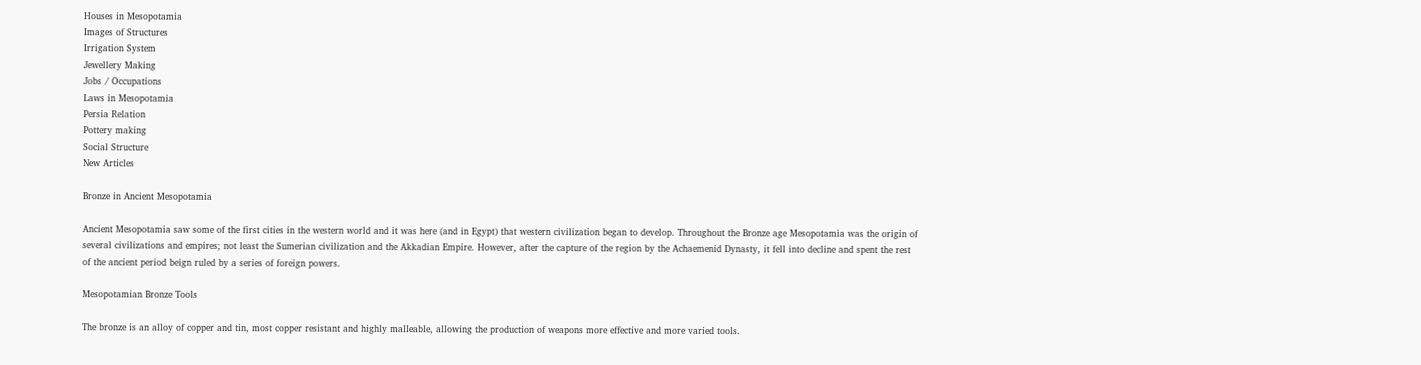Houses in Mesopotamia
Images of Structures
Irrigation System
Jewellery Making
Jobs / Occupations
Laws in Mesopotamia
Persia Relation
Pottery making
Social Structure
New Articles

Bronze in Ancient Mesopotamia

Ancient Mesopotamia saw some of the first cities in the western world and it was here (and in Egypt) that western civilization began to develop. Throughout the Bronze age Mesopotamia was the origin of several civilizations and empires; not least the Sumerian civilization and the Akkadian Empire. However, after the capture of the region by the Achaemenid Dynasty, it fell into decline and spent the rest of the ancient period beign ruled by a series of foreign powers.

Mesopotamian Bronze Tools

The bronze is an alloy of copper and tin, most copper resistant and highly malleable, allowing the production of weapons more effective and more varied tools.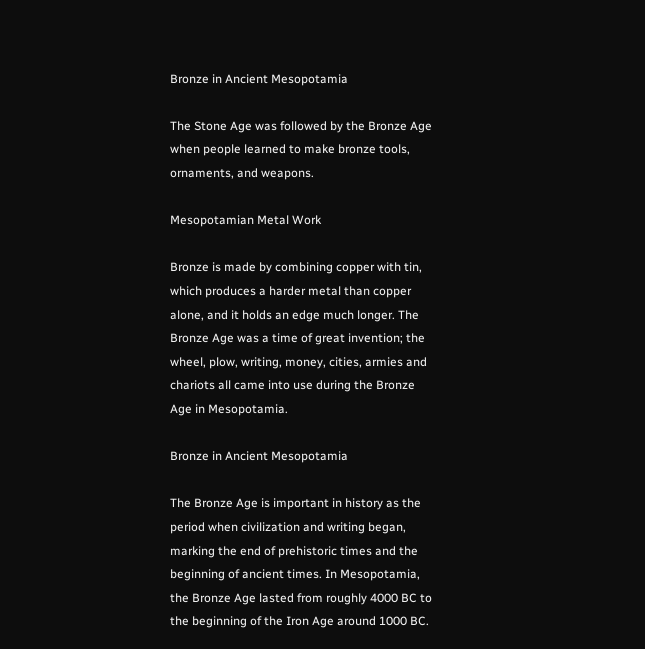Bronze in Ancient Mesopotamia

The Stone Age was followed by the Bronze Age when people learned to make bronze tools, ornaments, and weapons.

Mesopotamian Metal Work

Bronze is made by combining copper with tin, which produces a harder metal than copper alone, and it holds an edge much longer. The Bronze Age was a time of great invention; the wheel, plow, writing, money, cities, armies and chariots all came into use during the Bronze Age in Mesopotamia.

Bronze in Ancient Mesopotamia

The Bronze Age is important in history as the period when civilization and writing began, marking the end of prehistoric times and the beginning of ancient times. In Mesopotamia, the Bronze Age lasted from roughly 4000 BC to the beginning of the Iron Age around 1000 BC.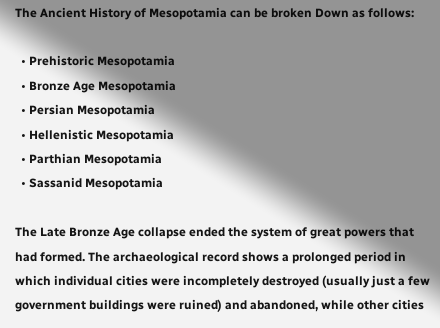The Ancient History of Mesopotamia can be broken Down as follows:

  • Prehistoric Mesopotamia
  • Bronze Age Mesopotamia
  • Persian Mesopotamia
  • Hellenistic Mesopotamia
  • Parthian Mesopotamia
  • Sassanid Mesopotamia

The Late Bronze Age collapse ended the system of great powers that had formed. The archaeological record shows a prolonged period in which individual cities were incompletely destroyed (usually just a few government buildings were ruined) and abandoned, while other cities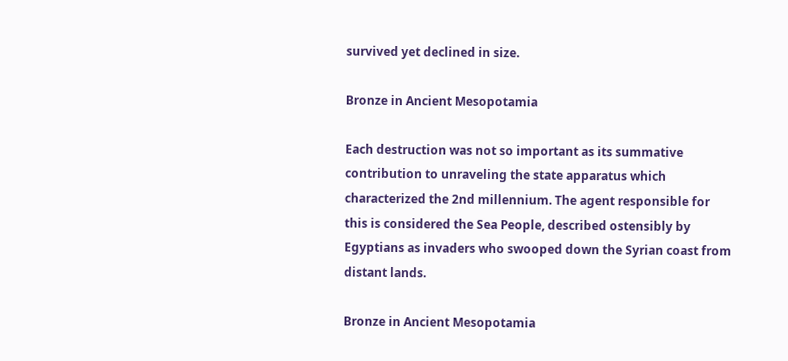survived yet declined in size.

Bronze in Ancient Mesopotamia

Each destruction was not so important as its summative contribution to unraveling the state apparatus which characterized the 2nd millennium. The agent responsible for this is considered the Sea People, described ostensibly by Egyptians as invaders who swooped down the Syrian coast from distant lands.

Bronze in Ancient Mesopotamia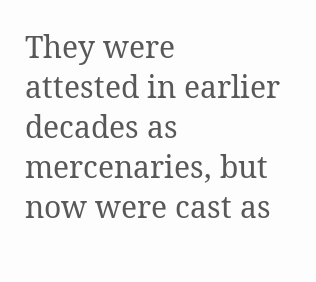They were attested in earlier decades as mercenaries, but now were cast as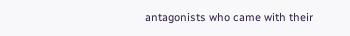antagonists who came with their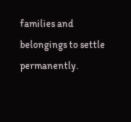families and belongings to settle permanently.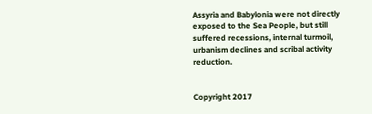Assyria and Babylonia were not directly exposed to the Sea People, but still suffered recessions, internal turmoil, urbanism declines and scribal activity reduction.


Copyright 2017